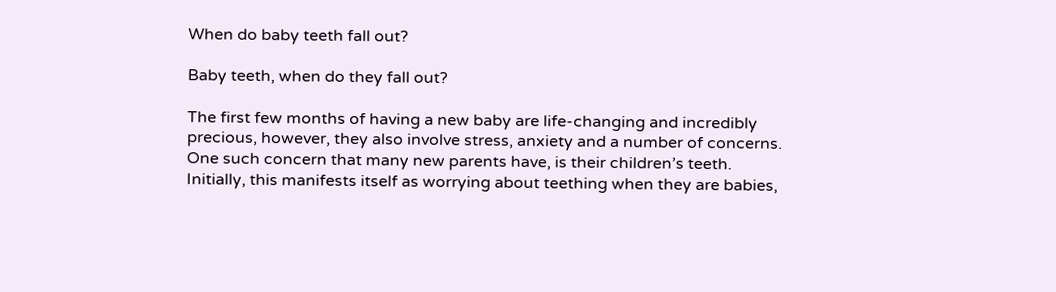When do baby teeth fall out?

Baby teeth, when do they fall out?

The first few months of having a new baby are life-changing and incredibly precious, however, they also involve stress, anxiety and a number of concerns. One such concern that many new parents have, is their children’s teeth. Initially, this manifests itself as worrying about teething when they are babies,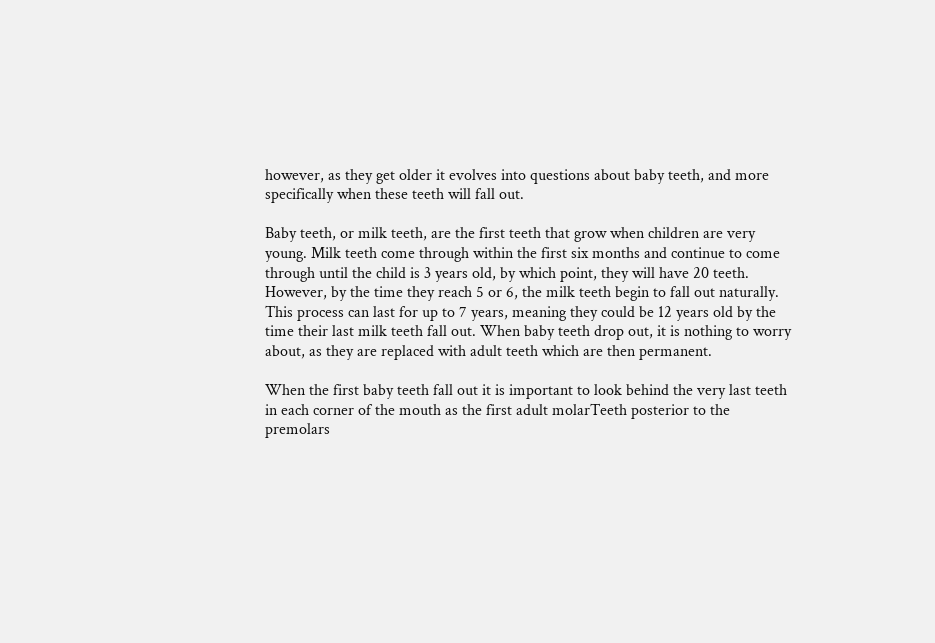however, as they get older it evolves into questions about baby teeth, and more specifically when these teeth will fall out.

Baby teeth, or milk teeth, are the first teeth that grow when children are very young. Milk teeth come through within the first six months and continue to come through until the child is 3 years old, by which point, they will have 20 teeth. However, by the time they reach 5 or 6, the milk teeth begin to fall out naturally. This process can last for up to 7 years, meaning they could be 12 years old by the time their last milk teeth fall out. When baby teeth drop out, it is nothing to worry about, as they are replaced with adult teeth which are then permanent.

When the first baby teeth fall out it is important to look behind the very last teeth in each corner of the mouth as the first adult molarTeeth posterior to the premolars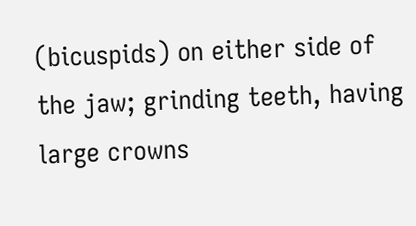(bicuspids) on either side of the jaw; grinding teeth, having large crowns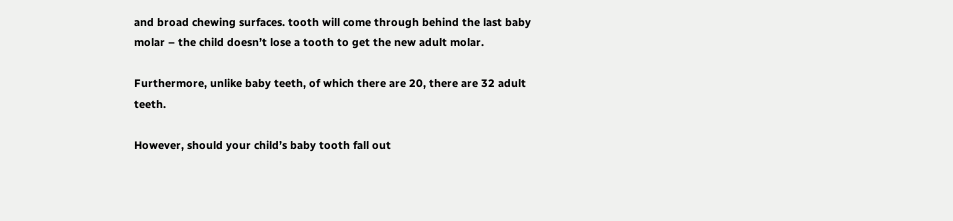and broad chewing surfaces. tooth will come through behind the last baby molar – the child doesn’t lose a tooth to get the new adult molar.

Furthermore, unlike baby teeth, of which there are 20, there are 32 adult teeth.

However, should your child’s baby tooth fall out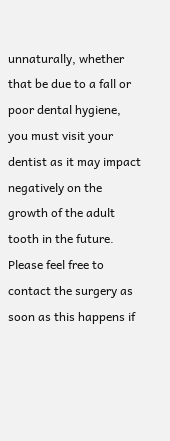unnaturally, whether that be due to a fall or poor dental hygiene, you must visit your dentist as it may impact negatively on the growth of the adult tooth in the future. Please feel free to contact the surgery as soon as this happens if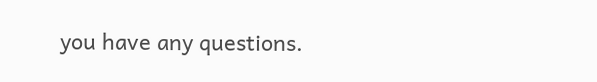you have any questions.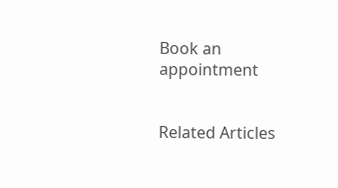Book an appointment


Related Articles